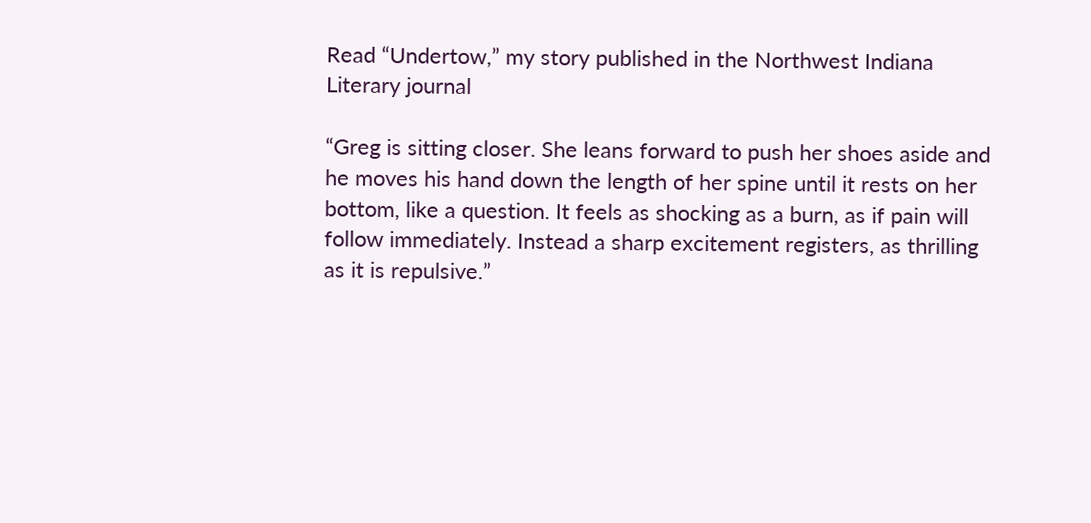Read “Undertow,” my story published in the Northwest Indiana Literary journal

“Greg is sitting closer. She leans forward to push her shoes aside and he moves his hand down the length of her spine until it rests on her bottom, like a question. It feels as shocking as a burn, as if pain will follow immediately. Instead a sharp excitement registers, as thrilling as it is repulsive.”